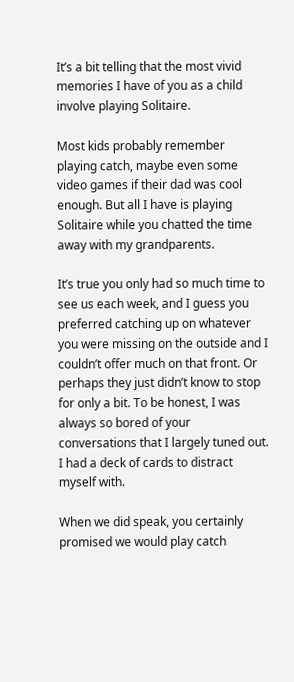It’s a bit telling that the most vivid memories I have of you as a child involve playing Solitaire.

Most kids probably remember playing catch, maybe even some video games if their dad was cool enough. But all I have is playing Solitaire while you chatted the time away with my grandparents.

It’s true you only had so much time to see us each week, and I guess you preferred catching up on whatever you were missing on the outside and I couldn’t offer much on that front. Or perhaps they just didn’t know to stop for only a bit. To be honest, I was always so bored of your conversations that I largely tuned out. I had a deck of cards to distract myself with.

When we did speak, you certainly promised we would play catch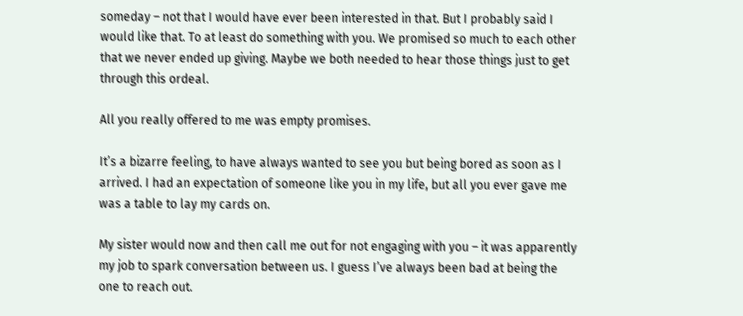someday – not that I would have ever been interested in that. But I probably said I would like that. To at least do something with you. We promised so much to each other that we never ended up giving. Maybe we both needed to hear those things just to get through this ordeal.

All you really offered to me was empty promises.

It’s a bizarre feeling, to have always wanted to see you but being bored as soon as I arrived. I had an expectation of someone like you in my life, but all you ever gave me was a table to lay my cards on.

My sister would now and then call me out for not engaging with you – it was apparently my job to spark conversation between us. I guess I’ve always been bad at being the one to reach out.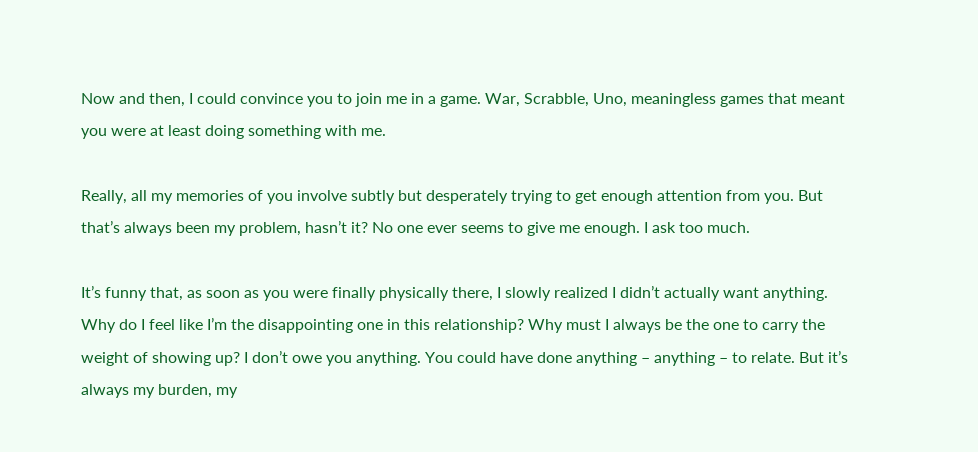Now and then, I could convince you to join me in a game. War, Scrabble, Uno, meaningless games that meant you were at least doing something with me.

Really, all my memories of you involve subtly but desperately trying to get enough attention from you. But that’s always been my problem, hasn’t it? No one ever seems to give me enough. I ask too much.

It’s funny that, as soon as you were finally physically there, I slowly realized I didn’t actually want anything. Why do I feel like I’m the disappointing one in this relationship? Why must I always be the one to carry the weight of showing up? I don’t owe you anything. You could have done anything – anything – to relate. But it’s always my burden, my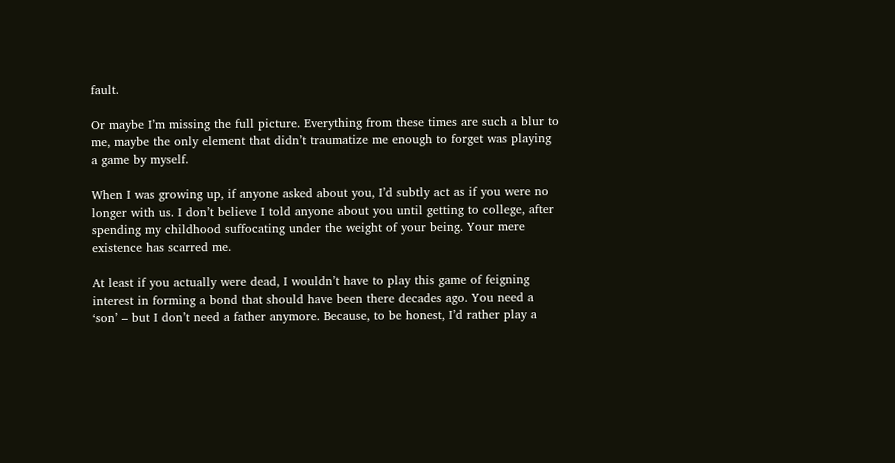fault.

Or maybe I’m missing the full picture. Everything from these times are such a blur to me, maybe the only element that didn’t traumatize me enough to forget was playing a game by myself.

When I was growing up, if anyone asked about you, I’d subtly act as if you were no longer with us. I don’t believe I told anyone about you until getting to college, after spending my childhood suffocating under the weight of your being. Your mere existence has scarred me.

At least if you actually were dead, I wouldn’t have to play this game of feigning interest in forming a bond that should have been there decades ago. You need a ‘son’ – but I don’t need a father anymore. Because, to be honest, I’d rather play a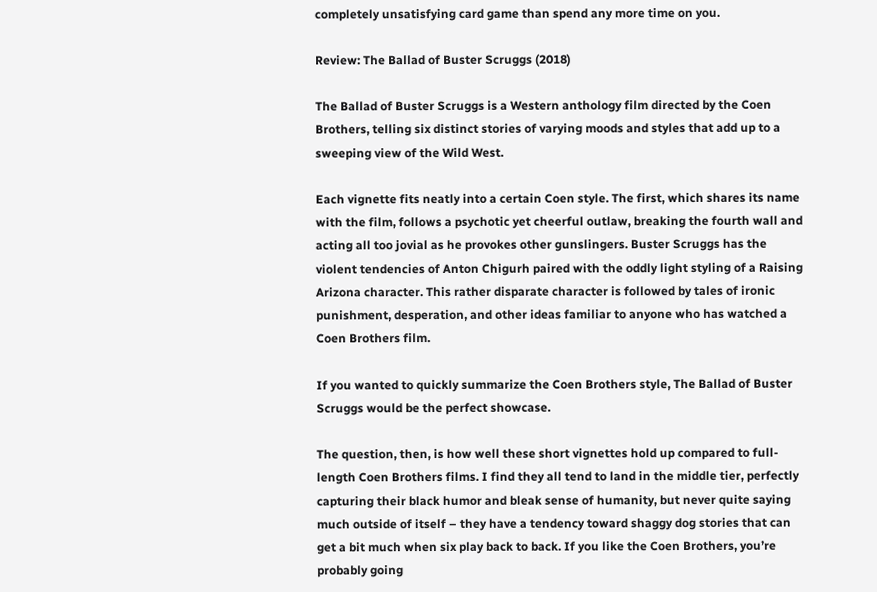completely unsatisfying card game than spend any more time on you.

Review: The Ballad of Buster Scruggs (2018)

The Ballad of Buster Scruggs is a Western anthology film directed by the Coen Brothers, telling six distinct stories of varying moods and styles that add up to a sweeping view of the Wild West.

Each vignette fits neatly into a certain Coen style. The first, which shares its name with the film, follows a psychotic yet cheerful outlaw, breaking the fourth wall and acting all too jovial as he provokes other gunslingers. Buster Scruggs has the violent tendencies of Anton Chigurh paired with the oddly light styling of a Raising Arizona character. This rather disparate character is followed by tales of ironic punishment, desperation, and other ideas familiar to anyone who has watched a Coen Brothers film.

If you wanted to quickly summarize the Coen Brothers style, The Ballad of Buster Scruggs would be the perfect showcase.

The question, then, is how well these short vignettes hold up compared to full-length Coen Brothers films. I find they all tend to land in the middle tier, perfectly capturing their black humor and bleak sense of humanity, but never quite saying much outside of itself – they have a tendency toward shaggy dog stories that can get a bit much when six play back to back. If you like the Coen Brothers, you’re probably going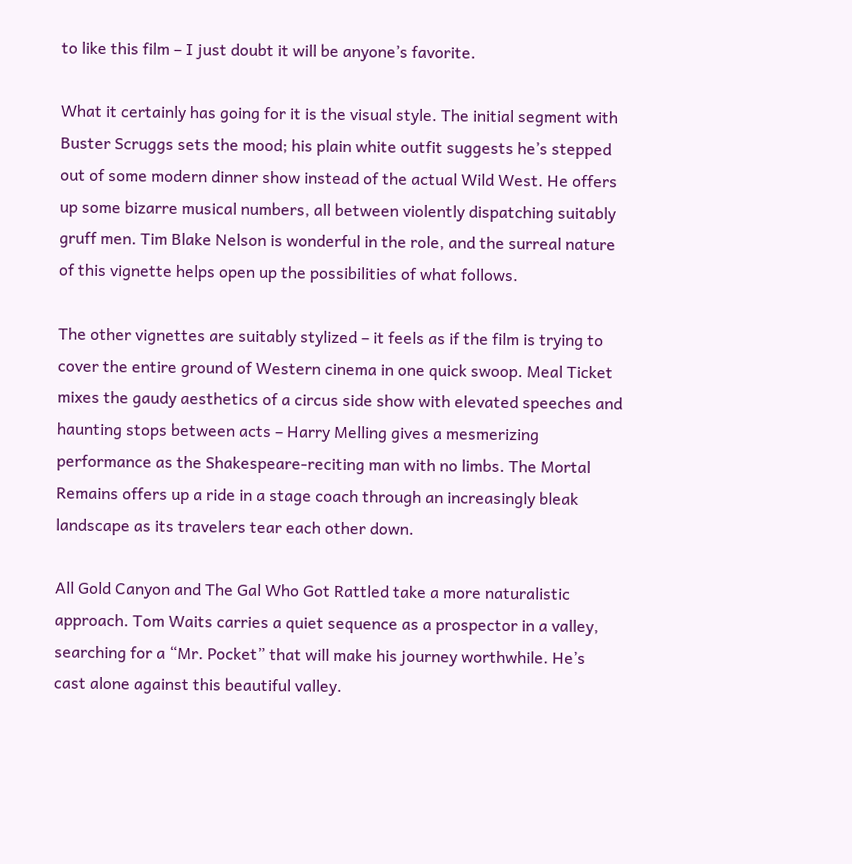to like this film – I just doubt it will be anyone’s favorite.

What it certainly has going for it is the visual style. The initial segment with Buster Scruggs sets the mood; his plain white outfit suggests he’s stepped out of some modern dinner show instead of the actual Wild West. He offers up some bizarre musical numbers, all between violently dispatching suitably gruff men. Tim Blake Nelson is wonderful in the role, and the surreal nature of this vignette helps open up the possibilities of what follows.

The other vignettes are suitably stylized – it feels as if the film is trying to cover the entire ground of Western cinema in one quick swoop. Meal Ticket mixes the gaudy aesthetics of a circus side show with elevated speeches and haunting stops between acts – Harry Melling gives a mesmerizing performance as the Shakespeare-reciting man with no limbs. The Mortal Remains offers up a ride in a stage coach through an increasingly bleak landscape as its travelers tear each other down.

All Gold Canyon and The Gal Who Got Rattled take a more naturalistic approach. Tom Waits carries a quiet sequence as a prospector in a valley, searching for a “Mr. Pocket” that will make his journey worthwhile. He’s cast alone against this beautiful valley.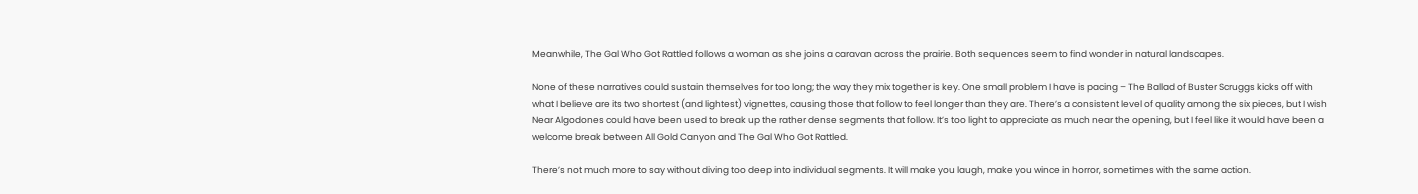Meanwhile, The Gal Who Got Rattled follows a woman as she joins a caravan across the prairie. Both sequences seem to find wonder in natural landscapes.

None of these narratives could sustain themselves for too long; the way they mix together is key. One small problem I have is pacing – The Ballad of Buster Scruggs kicks off with what I believe are its two shortest (and lightest) vignettes, causing those that follow to feel longer than they are. There’s a consistent level of quality among the six pieces, but I wish Near Algodones could have been used to break up the rather dense segments that follow. It’s too light to appreciate as much near the opening, but I feel like it would have been a welcome break between All Gold Canyon and The Gal Who Got Rattled.

There’s not much more to say without diving too deep into individual segments. It will make you laugh, make you wince in horror, sometimes with the same action.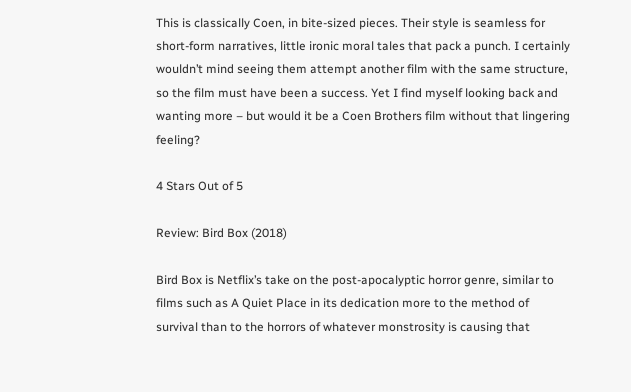This is classically Coen, in bite-sized pieces. Their style is seamless for short-form narratives, little ironic moral tales that pack a punch. I certainly wouldn’t mind seeing them attempt another film with the same structure, so the film must have been a success. Yet I find myself looking back and wanting more – but would it be a Coen Brothers film without that lingering feeling?

4 Stars Out of 5

Review: Bird Box (2018)

Bird Box is Netflix’s take on the post-apocalyptic horror genre, similar to films such as A Quiet Place in its dedication more to the method of survival than to the horrors of whatever monstrosity is causing that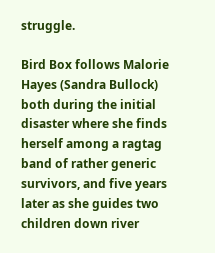struggle.

Bird Box follows Malorie Hayes (Sandra Bullock) both during the initial disaster where she finds herself among a ragtag band of rather generic survivors, and five years later as she guides two children down river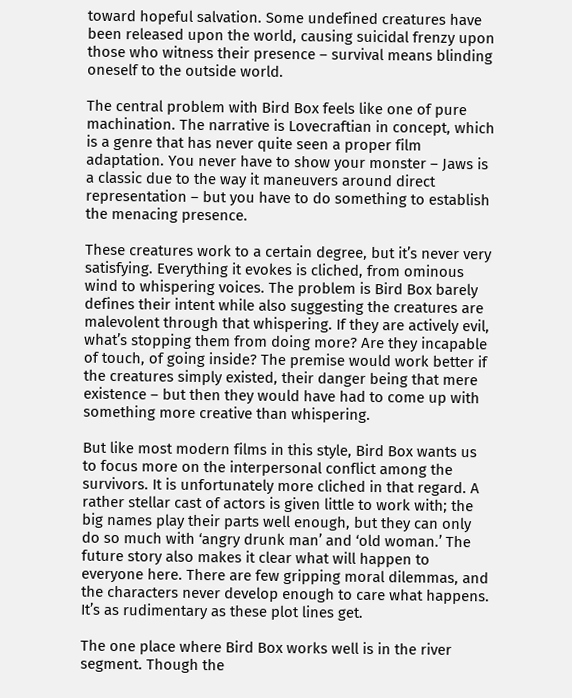toward hopeful salvation. Some undefined creatures have been released upon the world, causing suicidal frenzy upon those who witness their presence – survival means blinding oneself to the outside world.

The central problem with Bird Box feels like one of pure machination. The narrative is Lovecraftian in concept, which is a genre that has never quite seen a proper film adaptation. You never have to show your monster – Jaws is a classic due to the way it maneuvers around direct representation – but you have to do something to establish the menacing presence.

These creatures work to a certain degree, but it’s never very satisfying. Everything it evokes is cliched, from ominous wind to whispering voices. The problem is Bird Box barely defines their intent while also suggesting the creatures are malevolent through that whispering. If they are actively evil, what’s stopping them from doing more? Are they incapable of touch, of going inside? The premise would work better if the creatures simply existed, their danger being that mere existence – but then they would have had to come up with something more creative than whispering.

But like most modern films in this style, Bird Box wants us to focus more on the interpersonal conflict among the survivors. It is unfortunately more cliched in that regard. A rather stellar cast of actors is given little to work with; the big names play their parts well enough, but they can only do so much with ‘angry drunk man’ and ‘old woman.’ The future story also makes it clear what will happen to everyone here. There are few gripping moral dilemmas, and the characters never develop enough to care what happens. It’s as rudimentary as these plot lines get.

The one place where Bird Box works well is in the river segment. Though the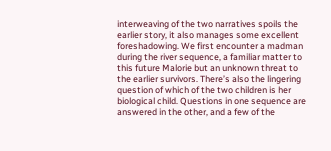interweaving of the two narratives spoils the earlier story, it also manages some excellent foreshadowing. We first encounter a madman during the river sequence, a familiar matter to this future Malorie but an unknown threat to the earlier survivors. There’s also the lingering question of which of the two children is her biological child. Questions in one sequence are answered in the other, and a few of the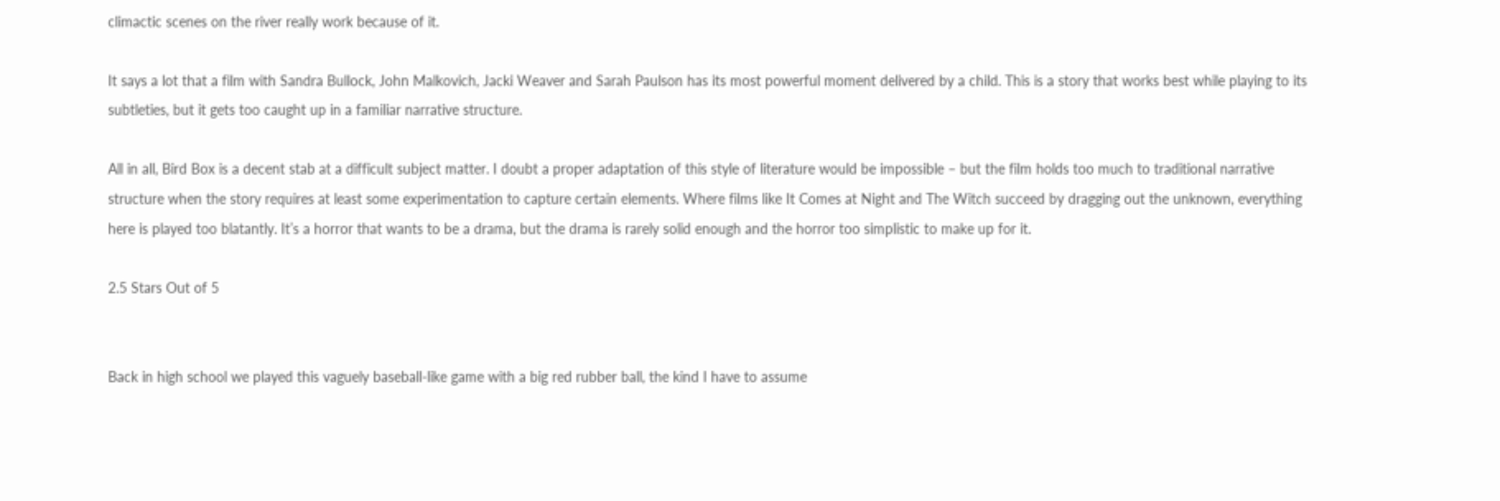climactic scenes on the river really work because of it.

It says a lot that a film with Sandra Bullock, John Malkovich, Jacki Weaver and Sarah Paulson has its most powerful moment delivered by a child. This is a story that works best while playing to its subtleties, but it gets too caught up in a familiar narrative structure.

All in all, Bird Box is a decent stab at a difficult subject matter. I doubt a proper adaptation of this style of literature would be impossible – but the film holds too much to traditional narrative structure when the story requires at least some experimentation to capture certain elements. Where films like It Comes at Night and The Witch succeed by dragging out the unknown, everything here is played too blatantly. It’s a horror that wants to be a drama, but the drama is rarely solid enough and the horror too simplistic to make up for it.

2.5 Stars Out of 5


Back in high school we played this vaguely baseball-like game with a big red rubber ball, the kind I have to assume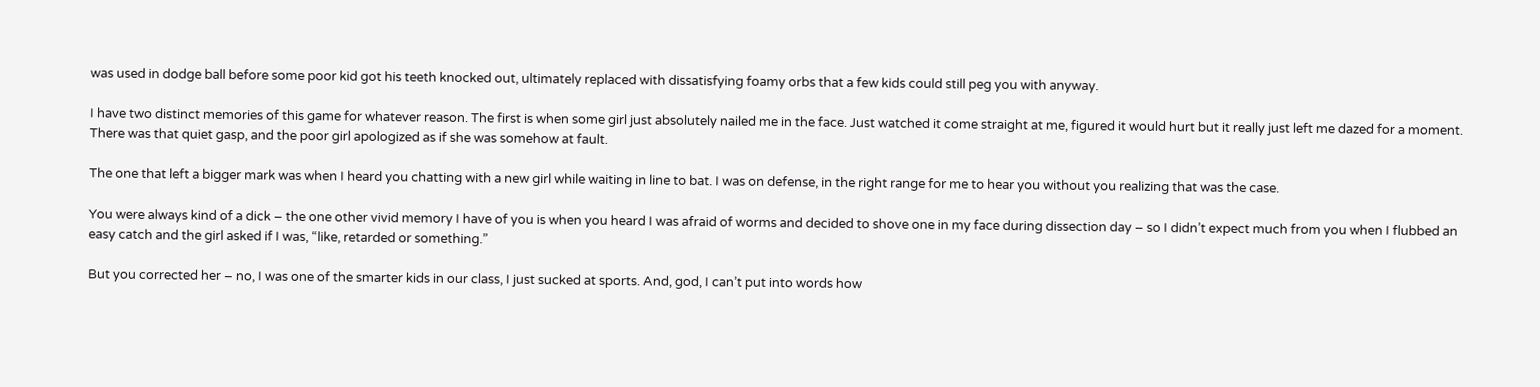was used in dodge ball before some poor kid got his teeth knocked out, ultimately replaced with dissatisfying foamy orbs that a few kids could still peg you with anyway.

I have two distinct memories of this game for whatever reason. The first is when some girl just absolutely nailed me in the face. Just watched it come straight at me, figured it would hurt but it really just left me dazed for a moment. There was that quiet gasp, and the poor girl apologized as if she was somehow at fault.

The one that left a bigger mark was when I heard you chatting with a new girl while waiting in line to bat. I was on defense, in the right range for me to hear you without you realizing that was the case.

You were always kind of a dick – the one other vivid memory I have of you is when you heard I was afraid of worms and decided to shove one in my face during dissection day – so I didn’t expect much from you when I flubbed an easy catch and the girl asked if I was, “like, retarded or something.”

But you corrected her – no, I was one of the smarter kids in our class, I just sucked at sports. And, god, I can’t put into words how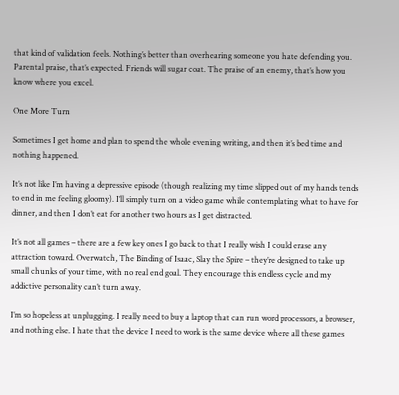that kind of validation feels. Nothing’s better than overhearing someone you hate defending you. Parental praise, that’s expected. Friends will sugar coat. The praise of an enemy, that’s how you know where you excel.

One More Turn

Sometimes I get home and plan to spend the whole evening writing, and then it’s bed time and nothing happened.

It’s not like I’m having a depressive episode (though realizing my time slipped out of my hands tends to end in me feeling gloomy). I’ll simply turn on a video game while contemplating what to have for dinner, and then I don’t eat for another two hours as I get distracted.

It’s not all games – there are a few key ones I go back to that I really wish I could erase any attraction toward. Overwatch, The Binding of Isaac, Slay the Spire – they’re designed to take up small chunks of your time, with no real end goal. They encourage this endless cycle and my addictive personality can’t turn away.

I’m so hopeless at unplugging. I really need to buy a laptop that can run word processors, a browser, and nothing else. I hate that the device I need to work is the same device where all these games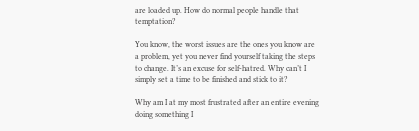are loaded up. How do normal people handle that temptation?

You know, the worst issues are the ones you know are a problem, yet you never find yourself taking the steps to change. It’s an excuse for self-hatred. Why can’t I simply set a time to be finished and stick to it?

Why am I at my most frustrated after an entire evening doing something I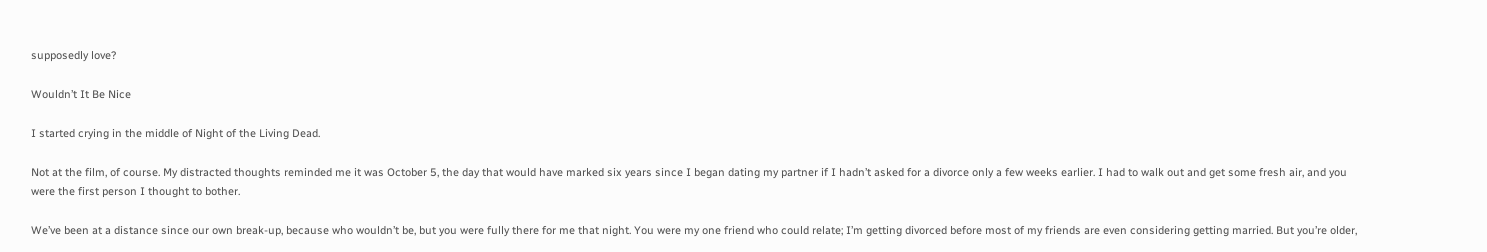supposedly love?

Wouldn’t It Be Nice

I started crying in the middle of Night of the Living Dead.

Not at the film, of course. My distracted thoughts reminded me it was October 5, the day that would have marked six years since I began dating my partner if I hadn’t asked for a divorce only a few weeks earlier. I had to walk out and get some fresh air, and you were the first person I thought to bother.

We’ve been at a distance since our own break-up, because who wouldn’t be, but you were fully there for me that night. You were my one friend who could relate; I’m getting divorced before most of my friends are even considering getting married. But you’re older,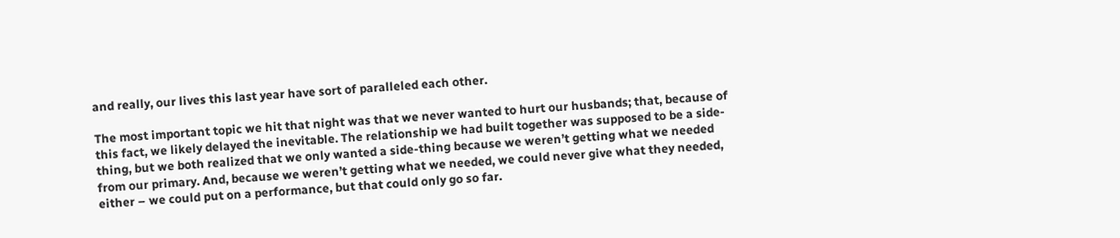and really, our lives this last year have sort of paralleled each other.

The most important topic we hit that night was that we never wanted to hurt our husbands; that, because of this fact, we likely delayed the inevitable. The relationship we had built together was supposed to be a side-thing, but we both realized that we only wanted a side-thing because we weren’t getting what we needed from our primary. And, because we weren’t getting what we needed, we could never give what they needed, either – we could put on a performance, but that could only go so far.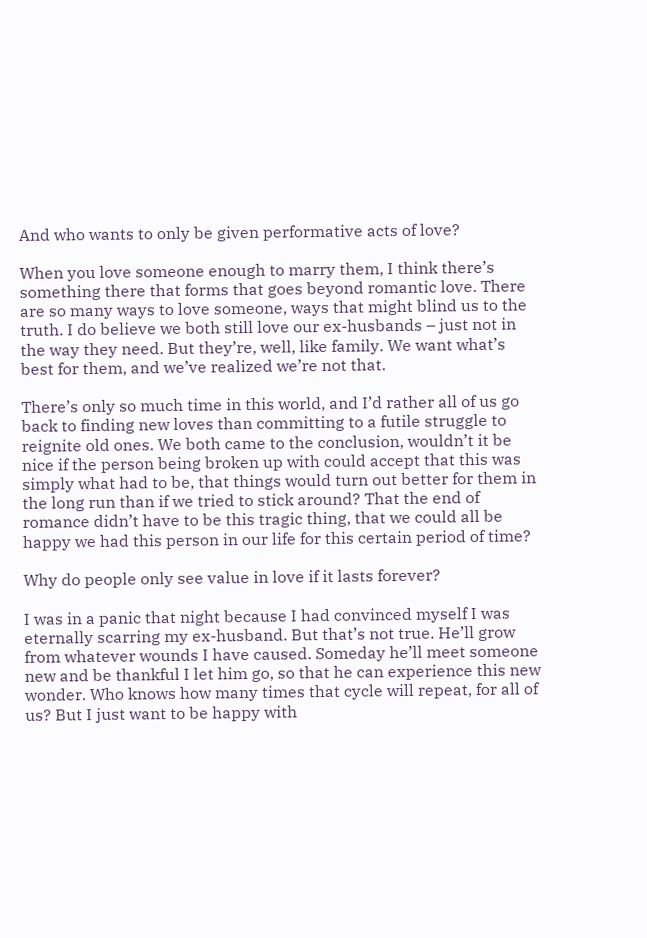And who wants to only be given performative acts of love?

When you love someone enough to marry them, I think there’s something there that forms that goes beyond romantic love. There are so many ways to love someone, ways that might blind us to the truth. I do believe we both still love our ex-husbands – just not in the way they need. But they’re, well, like family. We want what’s best for them, and we’ve realized we’re not that.

There’s only so much time in this world, and I’d rather all of us go back to finding new loves than committing to a futile struggle to reignite old ones. We both came to the conclusion, wouldn’t it be nice if the person being broken up with could accept that this was simply what had to be, that things would turn out better for them in the long run than if we tried to stick around? That the end of romance didn’t have to be this tragic thing, that we could all be happy we had this person in our life for this certain period of time?

Why do people only see value in love if it lasts forever?

I was in a panic that night because I had convinced myself I was eternally scarring my ex-husband. But that’s not true. He’ll grow from whatever wounds I have caused. Someday he’ll meet someone new and be thankful I let him go, so that he can experience this new wonder. Who knows how many times that cycle will repeat, for all of us? But I just want to be happy with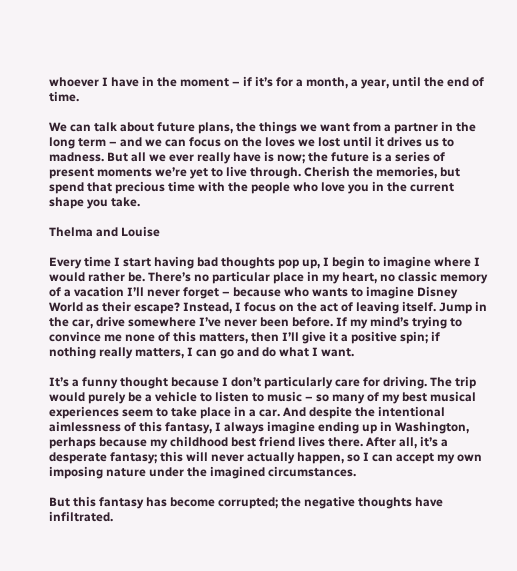whoever I have in the moment – if it’s for a month, a year, until the end of time.

We can talk about future plans, the things we want from a partner in the long term – and we can focus on the loves we lost until it drives us to madness. But all we ever really have is now; the future is a series of present moments we’re yet to live through. Cherish the memories, but spend that precious time with the people who love you in the current shape you take.

Thelma and Louise

Every time I start having bad thoughts pop up, I begin to imagine where I would rather be. There’s no particular place in my heart, no classic memory of a vacation I’ll never forget – because who wants to imagine Disney World as their escape? Instead, I focus on the act of leaving itself. Jump in the car, drive somewhere I’ve never been before. If my mind’s trying to convince me none of this matters, then I’ll give it a positive spin; if nothing really matters, I can go and do what I want.

It’s a funny thought because I don’t particularly care for driving. The trip would purely be a vehicle to listen to music – so many of my best musical experiences seem to take place in a car. And despite the intentional aimlessness of this fantasy, I always imagine ending up in Washington, perhaps because my childhood best friend lives there. After all, it’s a desperate fantasy; this will never actually happen, so I can accept my own imposing nature under the imagined circumstances.

But this fantasy has become corrupted; the negative thoughts have infiltrated.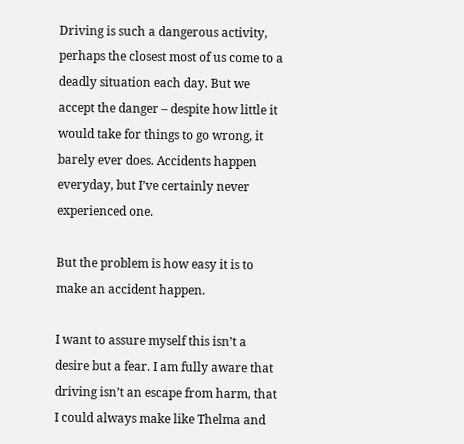Driving is such a dangerous activity, perhaps the closest most of us come to a deadly situation each day. But we accept the danger – despite how little it would take for things to go wrong, it barely ever does. Accidents happen everyday, but I’ve certainly never experienced one.

But the problem is how easy it is to make an accident happen.

I want to assure myself this isn’t a desire but a fear. I am fully aware that driving isn’t an escape from harm, that I could always make like Thelma and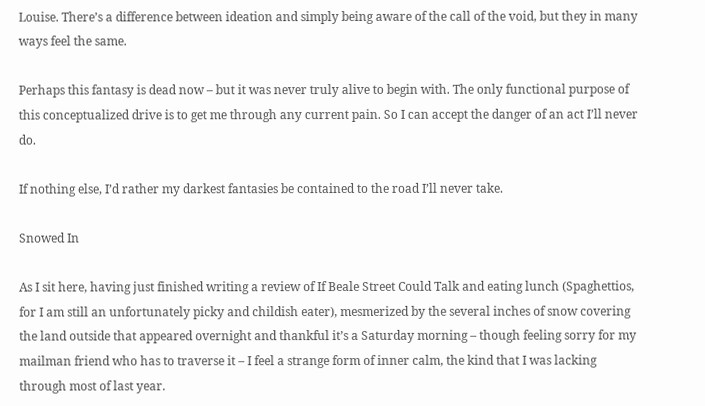Louise. There’s a difference between ideation and simply being aware of the call of the void, but they in many ways feel the same.

Perhaps this fantasy is dead now – but it was never truly alive to begin with. The only functional purpose of this conceptualized drive is to get me through any current pain. So I can accept the danger of an act I’ll never do.

If nothing else, I’d rather my darkest fantasies be contained to the road I’ll never take.

Snowed In

As I sit here, having just finished writing a review of If Beale Street Could Talk and eating lunch (Spaghettios, for I am still an unfortunately picky and childish eater), mesmerized by the several inches of snow covering the land outside that appeared overnight and thankful it’s a Saturday morning – though feeling sorry for my mailman friend who has to traverse it – I feel a strange form of inner calm, the kind that I was lacking through most of last year.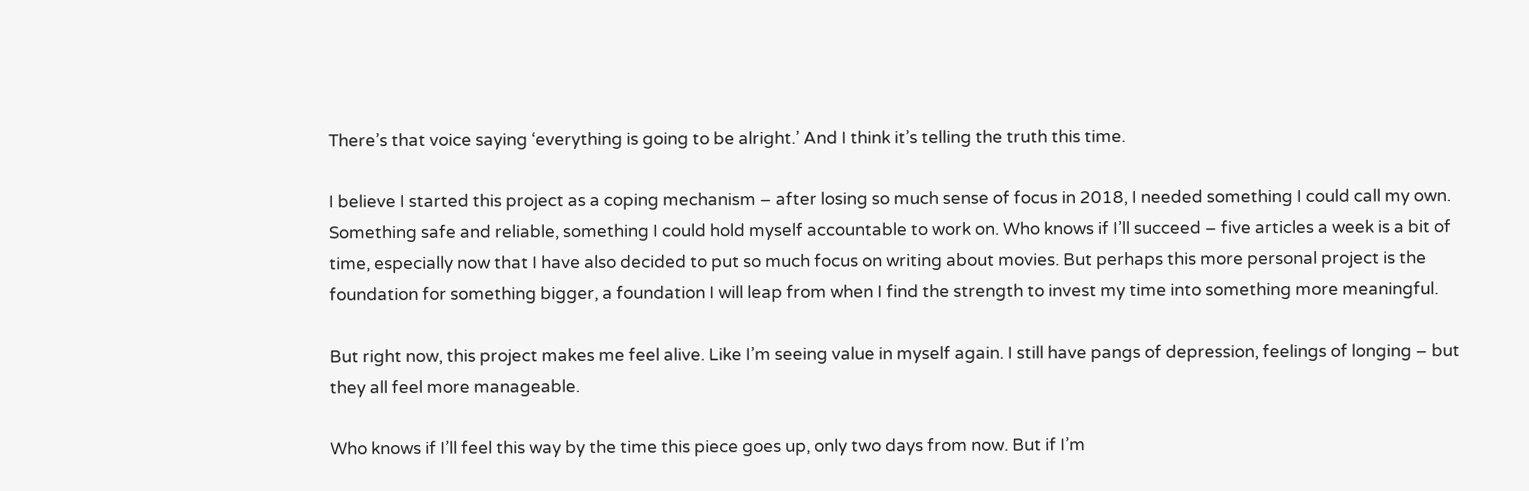There’s that voice saying ‘everything is going to be alright.’ And I think it’s telling the truth this time.

I believe I started this project as a coping mechanism – after losing so much sense of focus in 2018, I needed something I could call my own. Something safe and reliable, something I could hold myself accountable to work on. Who knows if I’ll succeed – five articles a week is a bit of time, especially now that I have also decided to put so much focus on writing about movies. But perhaps this more personal project is the foundation for something bigger, a foundation I will leap from when I find the strength to invest my time into something more meaningful.

But right now, this project makes me feel alive. Like I’m seeing value in myself again. I still have pangs of depression, feelings of longing – but they all feel more manageable.

Who knows if I’ll feel this way by the time this piece goes up, only two days from now. But if I’m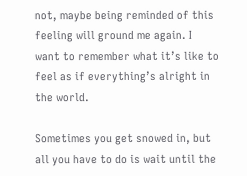not, maybe being reminded of this feeling will ground me again. I want to remember what it’s like to feel as if everything’s alright in the world.

Sometimes you get snowed in, but all you have to do is wait until the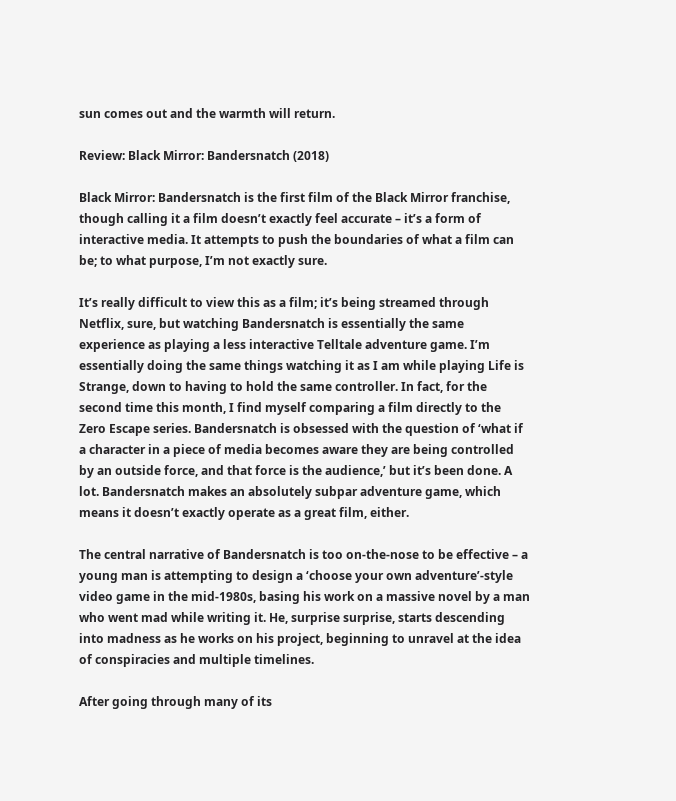sun comes out and the warmth will return.

Review: Black Mirror: Bandersnatch (2018)

Black Mirror: Bandersnatch is the first film of the Black Mirror franchise, though calling it a film doesn’t exactly feel accurate – it’s a form of interactive media. It attempts to push the boundaries of what a film can be; to what purpose, I’m not exactly sure.

It’s really difficult to view this as a film; it’s being streamed through Netflix, sure, but watching Bandersnatch is essentially the same experience as playing a less interactive Telltale adventure game. I’m essentially doing the same things watching it as I am while playing Life is Strange, down to having to hold the same controller. In fact, for the second time this month, I find myself comparing a film directly to the Zero Escape series. Bandersnatch is obsessed with the question of ‘what if a character in a piece of media becomes aware they are being controlled by an outside force, and that force is the audience,’ but it’s been done. A lot. Bandersnatch makes an absolutely subpar adventure game, which means it doesn’t exactly operate as a great film, either.

The central narrative of Bandersnatch is too on-the-nose to be effective – a young man is attempting to design a ‘choose your own adventure’-style video game in the mid-1980s, basing his work on a massive novel by a man who went mad while writing it. He, surprise surprise, starts descending into madness as he works on his project, beginning to unravel at the idea of conspiracies and multiple timelines.

After going through many of its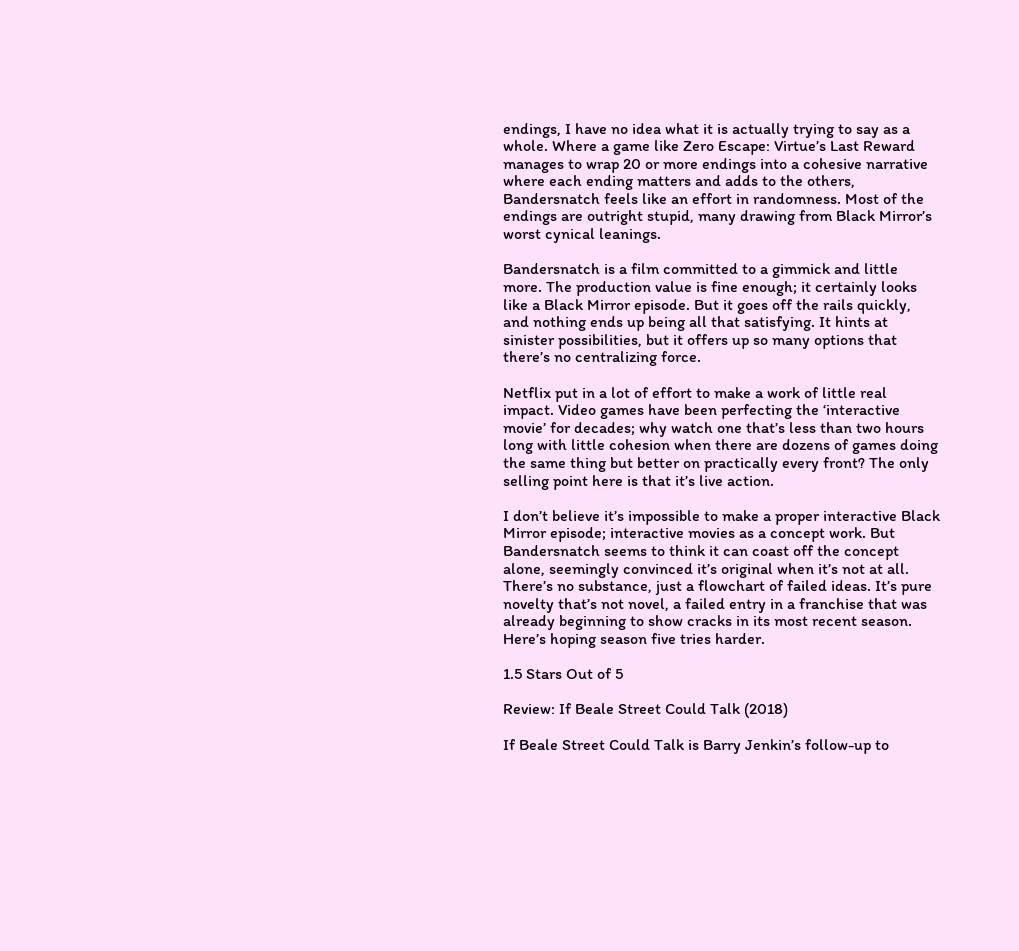endings, I have no idea what it is actually trying to say as a whole. Where a game like Zero Escape: Virtue’s Last Reward manages to wrap 20 or more endings into a cohesive narrative where each ending matters and adds to the others, Bandersnatch feels like an effort in randomness. Most of the endings are outright stupid, many drawing from Black Mirror’s worst cynical leanings.

Bandersnatch is a film committed to a gimmick and little more. The production value is fine enough; it certainly looks like a Black Mirror episode. But it goes off the rails quickly, and nothing ends up being all that satisfying. It hints at sinister possibilities, but it offers up so many options that there’s no centralizing force.

Netflix put in a lot of effort to make a work of little real impact. Video games have been perfecting the ‘interactive movie’ for decades; why watch one that’s less than two hours long with little cohesion when there are dozens of games doing the same thing but better on practically every front? The only selling point here is that it’s live action.

I don’t believe it’s impossible to make a proper interactive Black Mirror episode; interactive movies as a concept work. But Bandersnatch seems to think it can coast off the concept alone, seemingly convinced it’s original when it’s not at all. There’s no substance, just a flowchart of failed ideas. It’s pure novelty that’s not novel, a failed entry in a franchise that was already beginning to show cracks in its most recent season. Here’s hoping season five tries harder.

1.5 Stars Out of 5

Review: If Beale Street Could Talk (2018)

If Beale Street Could Talk is Barry Jenkin’s follow-up to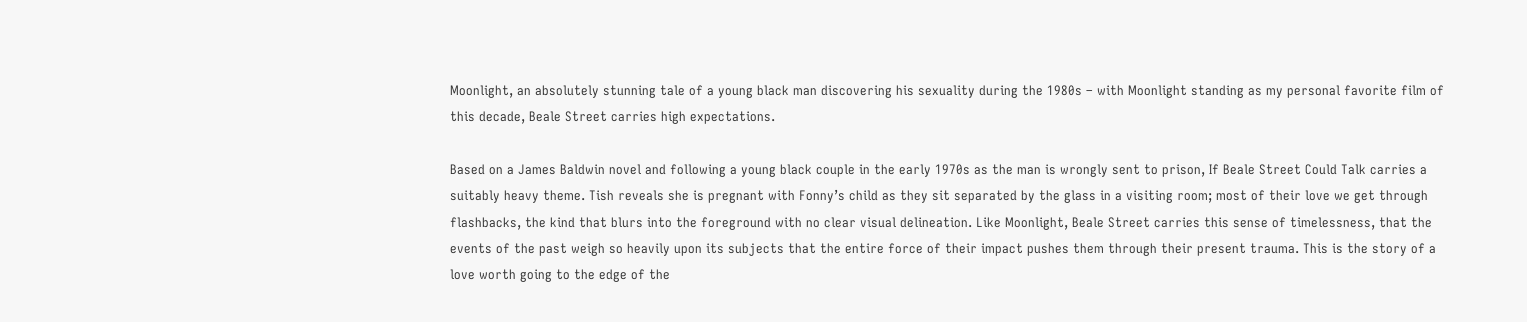Moonlight, an absolutely stunning tale of a young black man discovering his sexuality during the 1980s – with Moonlight standing as my personal favorite film of this decade, Beale Street carries high expectations.

Based on a James Baldwin novel and following a young black couple in the early 1970s as the man is wrongly sent to prison, If Beale Street Could Talk carries a suitably heavy theme. Tish reveals she is pregnant with Fonny’s child as they sit separated by the glass in a visiting room; most of their love we get through flashbacks, the kind that blurs into the foreground with no clear visual delineation. Like Moonlight, Beale Street carries this sense of timelessness, that the events of the past weigh so heavily upon its subjects that the entire force of their impact pushes them through their present trauma. This is the story of a love worth going to the edge of the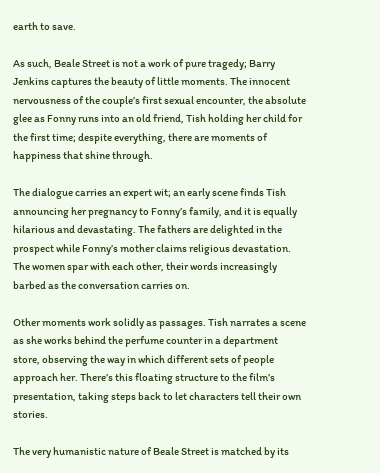earth to save.

As such, Beale Street is not a work of pure tragedy; Barry Jenkins captures the beauty of little moments. The innocent nervousness of the couple’s first sexual encounter, the absolute glee as Fonny runs into an old friend, Tish holding her child for the first time; despite everything, there are moments of happiness that shine through.

The dialogue carries an expert wit; an early scene finds Tish announcing her pregnancy to Fonny’s family, and it is equally hilarious and devastating. The fathers are delighted in the prospect while Fonny’s mother claims religious devastation. The women spar with each other, their words increasingly barbed as the conversation carries on.

Other moments work solidly as passages. Tish narrates a scene as she works behind the perfume counter in a department store, observing the way in which different sets of people approach her. There’s this floating structure to the film’s presentation, taking steps back to let characters tell their own stories.

The very humanistic nature of Beale Street is matched by its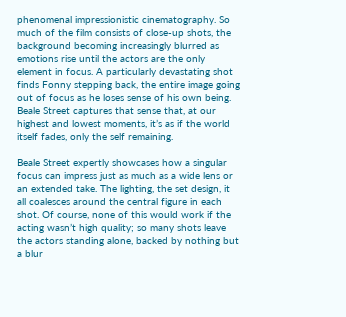phenomenal impressionistic cinematography. So much of the film consists of close-up shots, the background becoming increasingly blurred as emotions rise until the actors are the only element in focus. A particularly devastating shot finds Fonny stepping back, the entire image going out of focus as he loses sense of his own being. Beale Street captures that sense that, at our highest and lowest moments, it’s as if the world itself fades, only the self remaining.

Beale Street expertly showcases how a singular focus can impress just as much as a wide lens or an extended take. The lighting, the set design, it all coalesces around the central figure in each shot. Of course, none of this would work if the acting wasn’t high quality; so many shots leave the actors standing alone, backed by nothing but a blur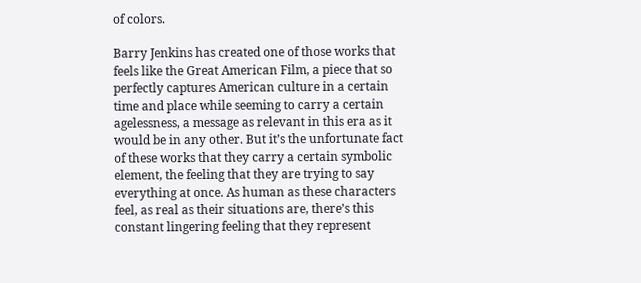of colors.

Barry Jenkins has created one of those works that feels like the Great American Film, a piece that so perfectly captures American culture in a certain time and place while seeming to carry a certain agelessness, a message as relevant in this era as it would be in any other. But it’s the unfortunate fact of these works that they carry a certain symbolic element, the feeling that they are trying to say everything at once. As human as these characters feel, as real as their situations are, there’s this constant lingering feeling that they represent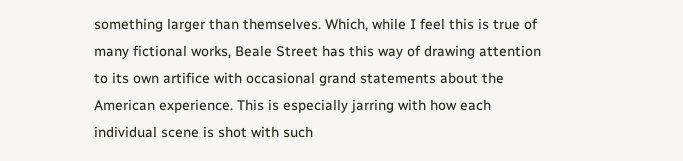something larger than themselves. Which, while I feel this is true of many fictional works, Beale Street has this way of drawing attention to its own artifice with occasional grand statements about the American experience. This is especially jarring with how each individual scene is shot with such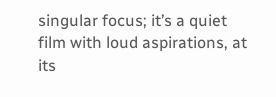singular focus; it’s a quiet film with loud aspirations, at its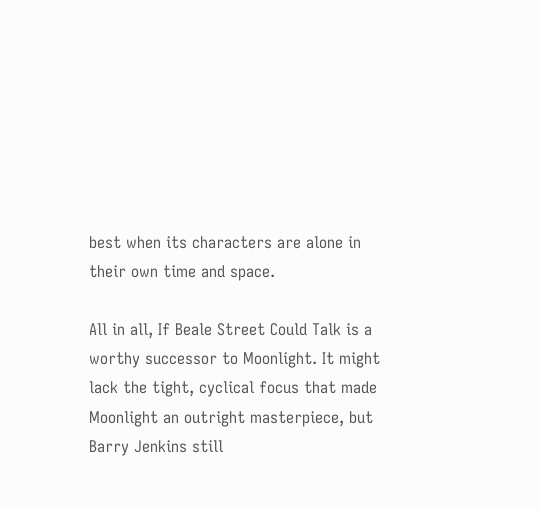best when its characters are alone in their own time and space.

All in all, If Beale Street Could Talk is a worthy successor to Moonlight. It might lack the tight, cyclical focus that made Moonlight an outright masterpiece, but Barry Jenkins still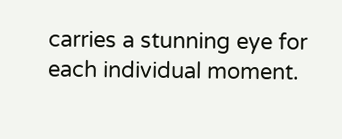carries a stunning eye for each individual moment.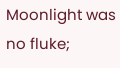Moonlight was no fluke;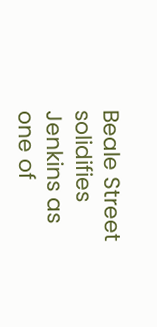Beale Street solidifies Jenkins as one of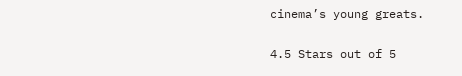cinema’s young greats.

4.5 Stars out of 5